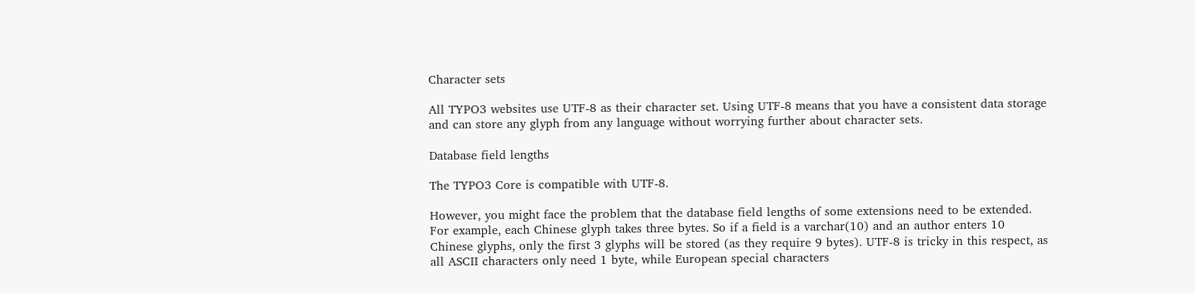Character sets

All TYPO3 websites use UTF-8 as their character set. Using UTF-8 means that you have a consistent data storage and can store any glyph from any language without worrying further about character sets.

Database field lengths

The TYPO3 Core is compatible with UTF-8.

However, you might face the problem that the database field lengths of some extensions need to be extended. For example, each Chinese glyph takes three bytes. So if a field is a varchar(10) and an author enters 10 Chinese glyphs, only the first 3 glyphs will be stored (as they require 9 bytes). UTF-8 is tricky in this respect, as all ASCII characters only need 1 byte, while European special characters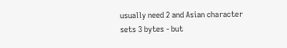usually need 2 and Asian character sets 3 bytes - but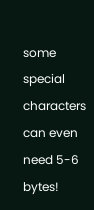some special characters can even need 5-6 bytes!